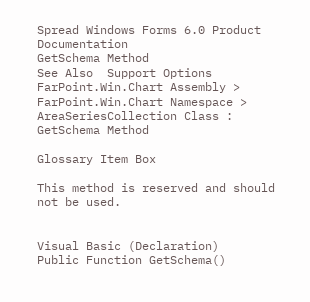Spread Windows Forms 6.0 Product Documentation
GetSchema Method
See Also  Support Options
FarPoint.Win.Chart Assembly > FarPoint.Win.Chart Namespace > AreaSeriesCollection Class : GetSchema Method

Glossary Item Box

This method is reserved and should not be used.


Visual Basic (Declaration)
Public Function GetSchema()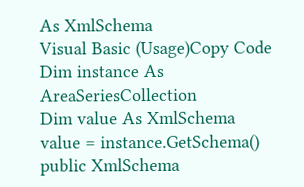As XmlSchema
Visual Basic (Usage)Copy Code
Dim instance As AreaSeriesCollection
Dim value As XmlSchema
value = instance.GetSchema()
public XmlSchema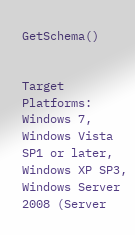GetSchema()


Target Platforms: Windows 7, Windows Vista SP1 or later, Windows XP SP3, Windows Server 2008 (Server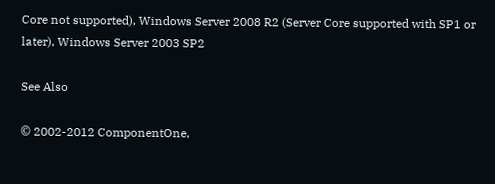Core not supported), Windows Server 2008 R2 (Server Core supported with SP1 or later), Windows Server 2003 SP2

See Also

© 2002-2012 ComponentOne,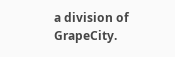a division of GrapeCity.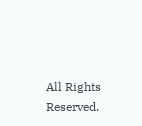All Rights Reserved.